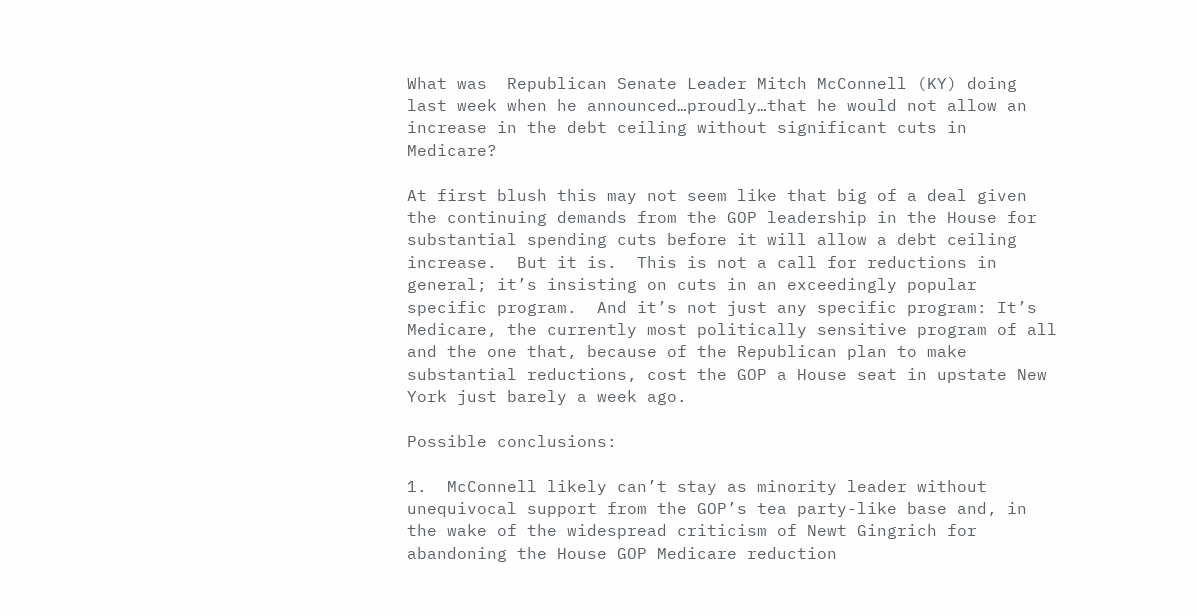What was  Republican Senate Leader Mitch McConnell (KY) doing last week when he announced…proudly…that he would not allow an increase in the debt ceiling without significant cuts in Medicare?

At first blush this may not seem like that big of a deal given the continuing demands from the GOP leadership in the House for substantial spending cuts before it will allow a debt ceiling increase.  But it is.  This is not a call for reductions in general; it’s insisting on cuts in an exceedingly popular specific program.  And it’s not just any specific program: It’s Medicare, the currently most politically sensitive program of all and the one that, because of the Republican plan to make substantial reductions, cost the GOP a House seat in upstate New York just barely a week ago.

Possible conclusions:

1.  McConnell likely can’t stay as minority leader without unequivocal support from the GOP’s tea party-like base and, in the wake of the widespread criticism of Newt Gingrich for abandoning the House GOP Medicare reduction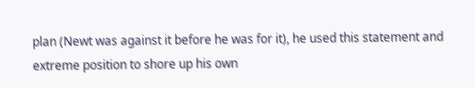plan (Newt was against it before he was for it), he used this statement and extreme position to shore up his own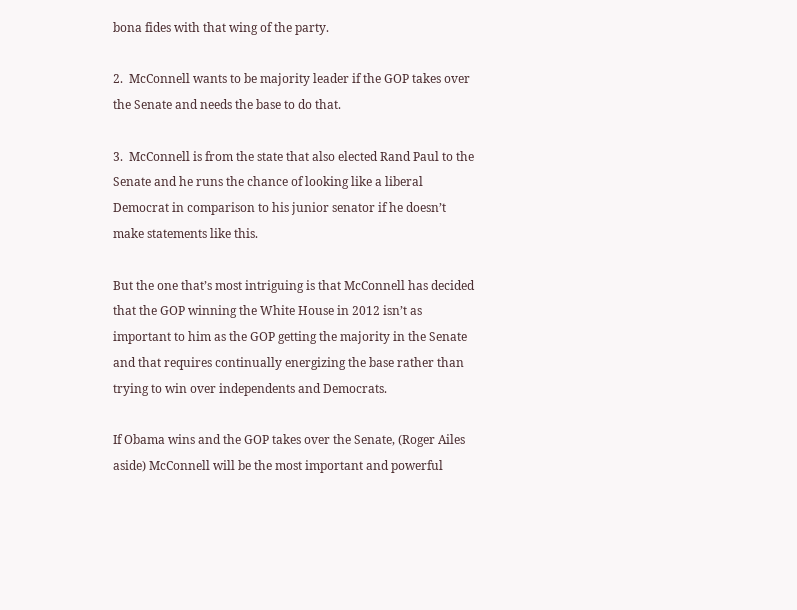bona fides with that wing of the party.

2.  McConnell wants to be majority leader if the GOP takes over the Senate and needs the base to do that.

3.  McConnell is from the state that also elected Rand Paul to the Senate and he runs the chance of looking like a liberal Democrat in comparison to his junior senator if he doesn’t make statements like this.

But the one that’s most intriguing is that McConnell has decided that the GOP winning the White House in 2012 isn’t as important to him as the GOP getting the majority in the Senate and that requires continually energizing the base rather than trying to win over independents and Democrats.

If Obama wins and the GOP takes over the Senate, (Roger Ailes aside) McConnell will be the most important and powerful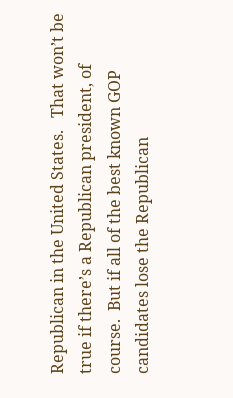Republican in the United States.   That won’t be true if there’s a Republican president, of course.  But if all of the best known GOP candidates lose the Republican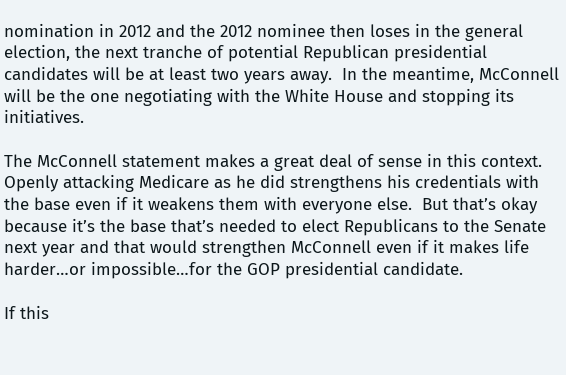nomination in 2012 and the 2012 nominee then loses in the general election, the next tranche of potential Republican presidential candidates will be at least two years away.  In the meantime, McConnell will be the one negotiating with the White House and stopping its initiatives.

The McConnell statement makes a great deal of sense in this context.  Openly attacking Medicare as he did strengthens his credentials with the base even if it weakens them with everyone else.  But that’s okay because it’s the base that’s needed to elect Republicans to the Senate next year and that would strengthen McConnell even if it makes life harder…or impossible…for the GOP presidential candidate.

If this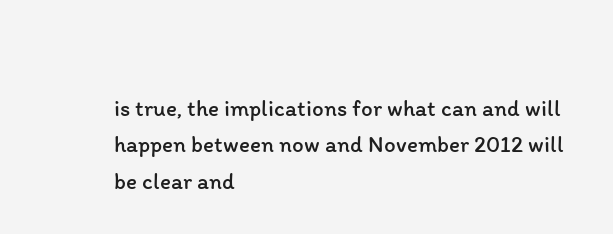is true, the implications for what can and will happen between now and November 2012 will be clear and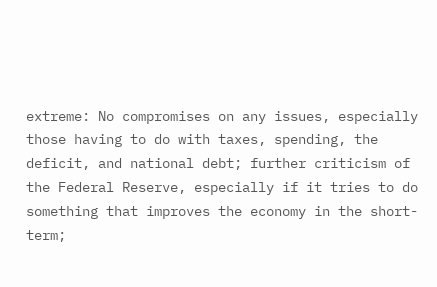extreme: No compromises on any issues, especially those having to do with taxes, spending, the deficit, and national debt; further criticism of the Federal Reserve, especially if it tries to do something that improves the economy in the short-term;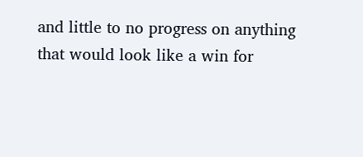and little to no progress on anything that would look like a win for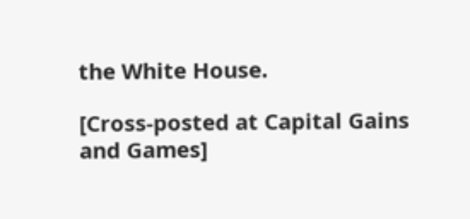the White House.

[Cross-posted at Capital Gains and Games]